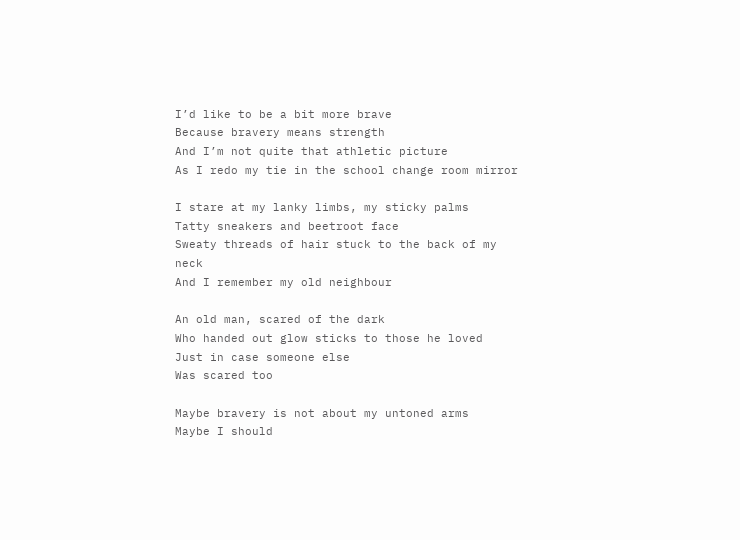I’d like to be a bit more brave
Because bravery means strength
And I’m not quite that athletic picture
As I redo my tie in the school change room mirror

I stare at my lanky limbs, my sticky palms
Tatty sneakers and beetroot face
Sweaty threads of hair stuck to the back of my neck
And I remember my old neighbour

An old man, scared of the dark
Who handed out glow sticks to those he loved
Just in case someone else
Was scared too

Maybe bravery is not about my untoned arms
Maybe I should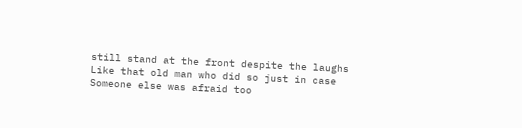still stand at the front despite the laughs
Like that old man who did so just in case
Someone else was afraid too